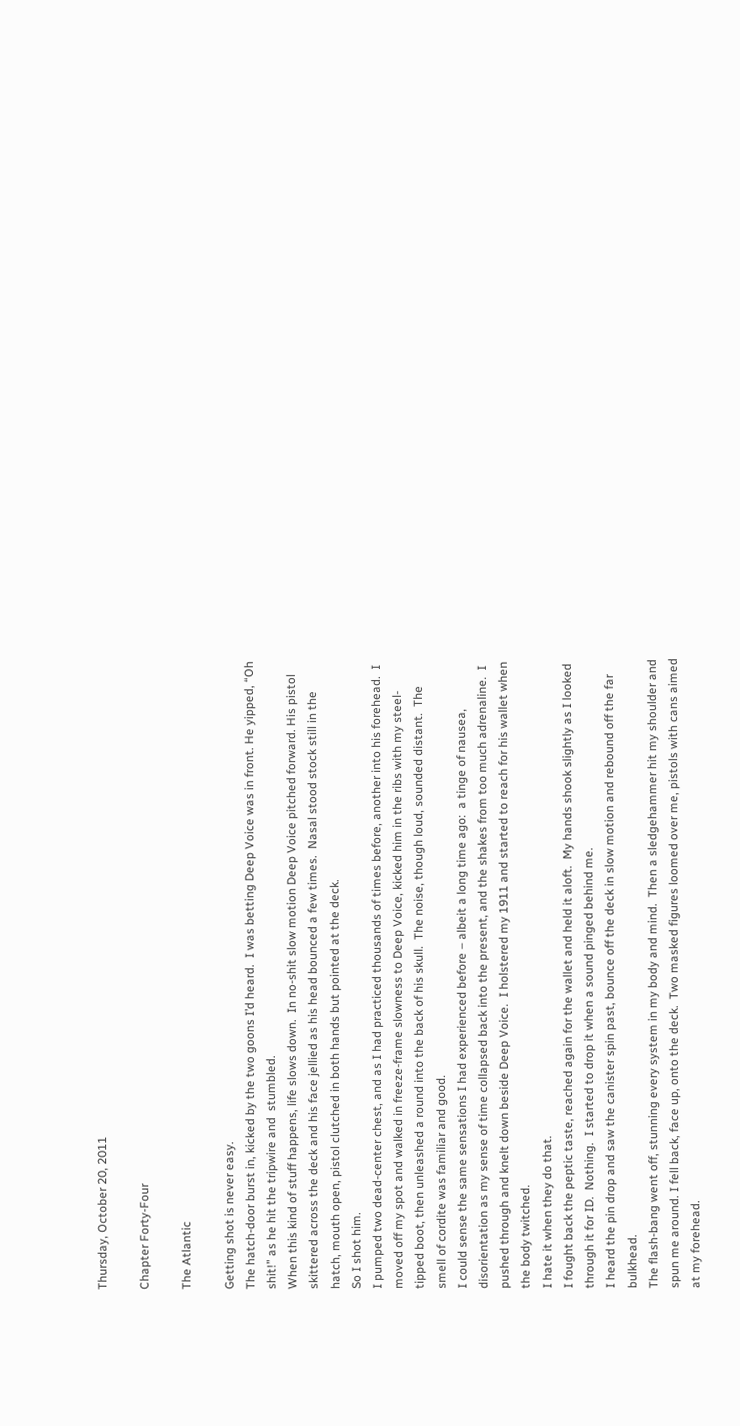Thursday, October 20, 2011

Chapter Forty-Four

The Atlantic

Getting shot is never easy.
The hatch-door burst in, kicked by the two goons I’d heard.  I was betting Deep Voice was in front. He yipped, “Oh shit!” as he hit the tripwire and  stumbled.
When this kind of stuff happens, life slows down.  In no-shit slow motion Deep Voice pitched forward. His pistol skittered across the deck and his face jellied as his head bounced a few times.  Nasal stood stock still in the hatch, mouth open, pistol clutched in both hands but pointed at the deck.
So I shot him.
I pumped two dead-center chest, and as I had practiced thousands of times before, another into his forehead.  I moved off my spot and walked in freeze-frame slowness to Deep Voice, kicked him in the ribs with my steel-tipped boot, then unleashed a round into the back of his skull.  The noise, though loud, sounded distant.  The smell of cordite was familiar and good.
I could sense the same sensations I had experienced before – albeit a long time ago:  a tinge of nausea, disorientation as my sense of time collapsed back into the present, and the shakes from too much adrenaline.  I pushed through and knelt down beside Deep Voice.  I holstered my 1911 and started to reach for his wallet when the body twitched.
I hate it when they do that.
I fought back the peptic taste, reached again for the wallet and held it aloft.  My hands shook slightly as I looked through it for ID.  Nothing.  I started to drop it when a sound pinged behind me.
I heard the pin drop and saw the canister spin past, bounce off the deck in slow motion and rebound off the far bulkhead.
The flash-bang went off, stunning every system in my body and mind.  Then a sledgehammer hit my shoulder and spun me around. I fell back, face up, onto the deck.  Two masked figures loomed over me, pistols with cans aimed at my forehead.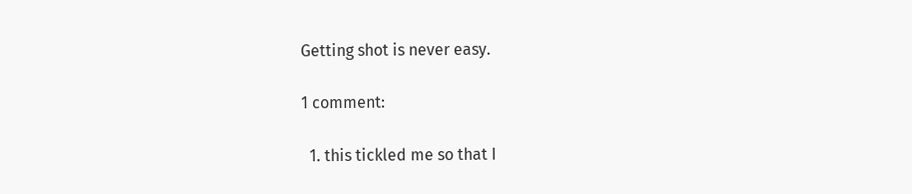Getting shot is never easy.

1 comment:

  1. this tickled me so that I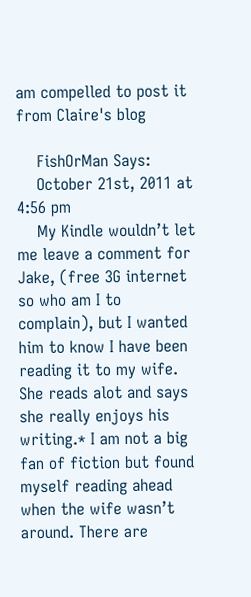am compelled to post it from Claire's blog

    FishOrMan Says:
    October 21st, 2011 at 4:56 pm
    My Kindle wouldn’t let me leave a comment for Jake, (free 3G internet so who am I to complain), but I wanted him to know I have been reading it to my wife. She reads alot and says she really enjoys his writing.* I am not a big fan of fiction but found myself reading ahead when the wife wasn’t around. There are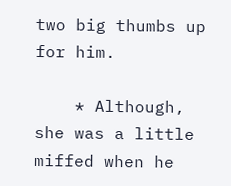two big thumbs up for him.

    * Although, she was a little miffed when he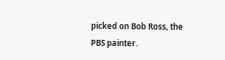picked on Bob Ross, the PBS painter.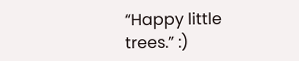“Happy little trees.” :)